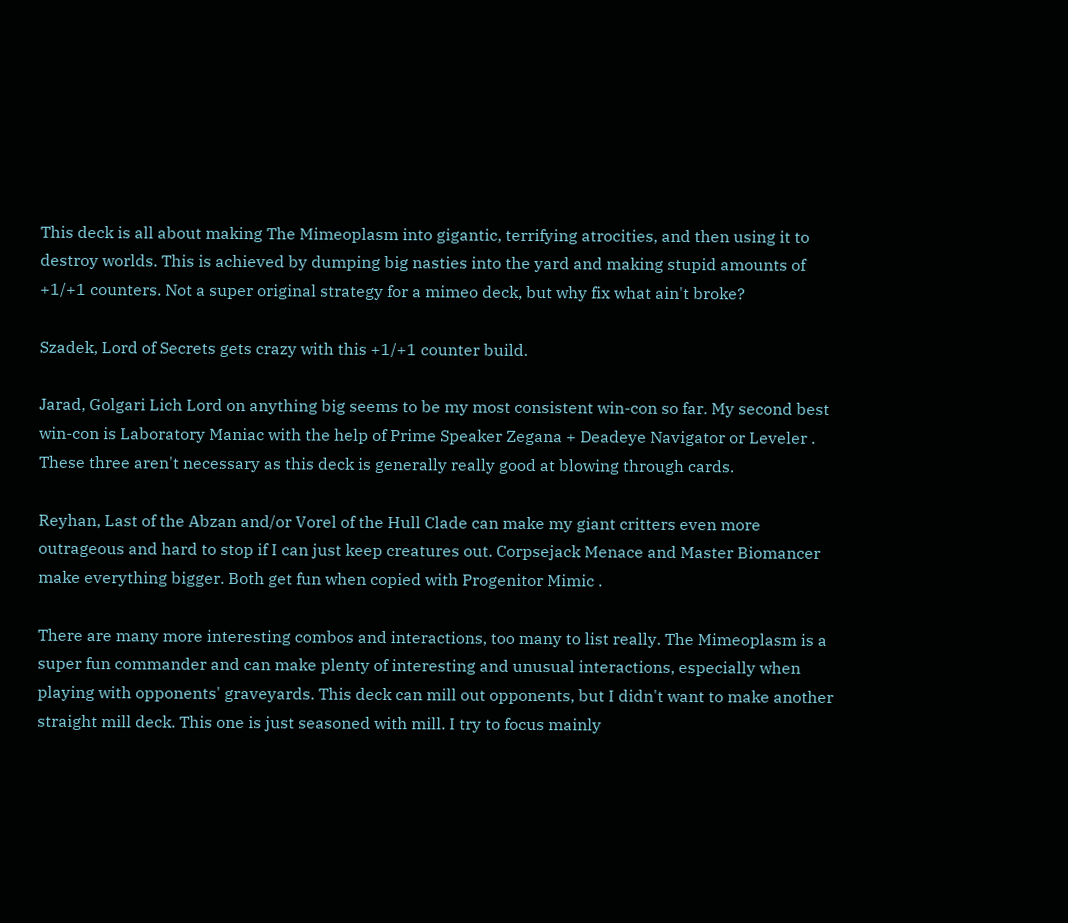This deck is all about making The Mimeoplasm into gigantic, terrifying atrocities, and then using it to destroy worlds. This is achieved by dumping big nasties into the yard and making stupid amounts of +1/+1 counters. Not a super original strategy for a mimeo deck, but why fix what ain't broke?

Szadek, Lord of Secrets gets crazy with this +1/+1 counter build.

Jarad, Golgari Lich Lord on anything big seems to be my most consistent win-con so far. My second best win-con is Laboratory Maniac with the help of Prime Speaker Zegana + Deadeye Navigator or Leveler . These three aren't necessary as this deck is generally really good at blowing through cards.

Reyhan, Last of the Abzan and/or Vorel of the Hull Clade can make my giant critters even more outrageous and hard to stop if I can just keep creatures out. Corpsejack Menace and Master Biomancer make everything bigger. Both get fun when copied with Progenitor Mimic .

There are many more interesting combos and interactions, too many to list really. The Mimeoplasm is a super fun commander and can make plenty of interesting and unusual interactions, especially when playing with opponents' graveyards. This deck can mill out opponents, but I didn't want to make another straight mill deck. This one is just seasoned with mill. I try to focus mainly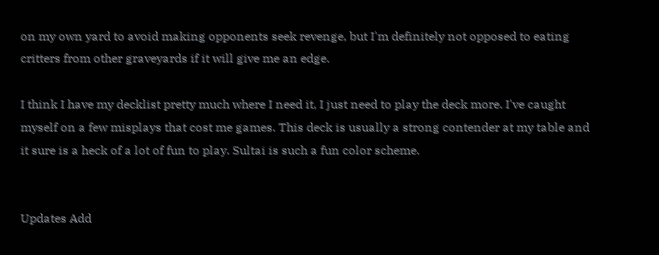on my own yard to avoid making opponents seek revenge, but I'm definitely not opposed to eating critters from other graveyards if it will give me an edge.

I think I have my decklist pretty much where I need it, I just need to play the deck more. I've caught myself on a few misplays that cost me games. This deck is usually a strong contender at my table and it sure is a heck of a lot of fun to play. Sultai is such a fun color scheme.


Updates Add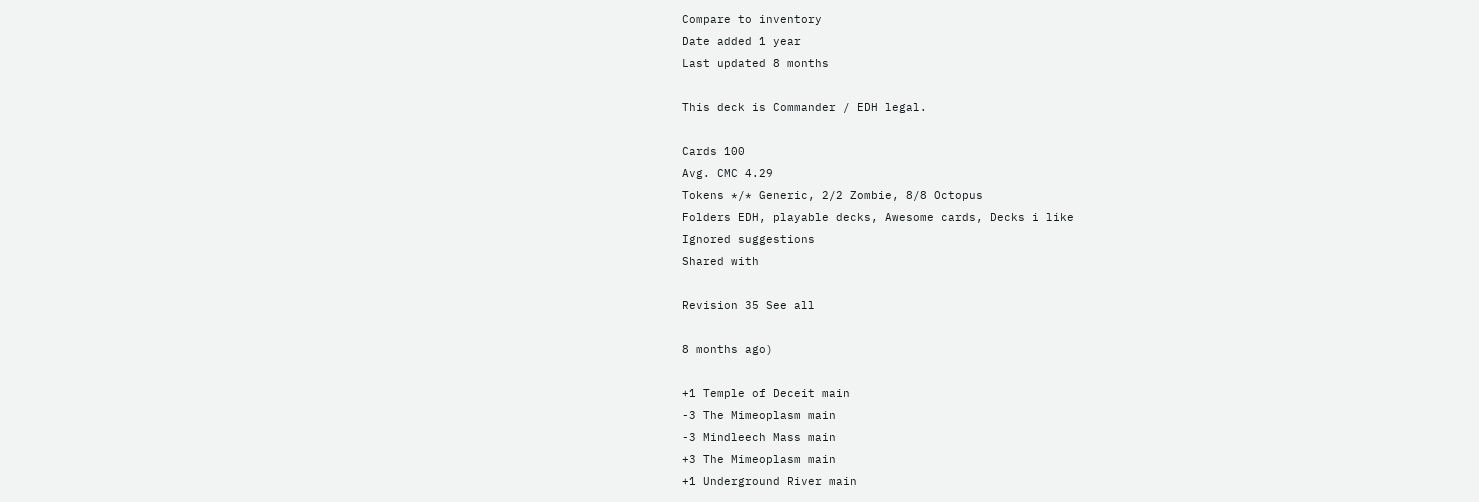Compare to inventory
Date added 1 year
Last updated 8 months

This deck is Commander / EDH legal.

Cards 100
Avg. CMC 4.29
Tokens */* Generic, 2/2 Zombie, 8/8 Octopus
Folders EDH, playable decks, Awesome cards, Decks i like
Ignored suggestions
Shared with

Revision 35 See all

8 months ago)

+1 Temple of Deceit main
-3 The Mimeoplasm main
-3 Mindleech Mass main
+3 The Mimeoplasm main
+1 Underground River main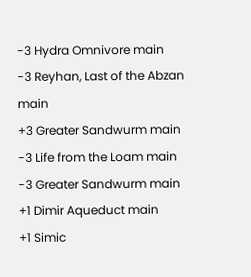-3 Hydra Omnivore main
-3 Reyhan, Last of the Abzan main
+3 Greater Sandwurm main
-3 Life from the Loam main
-3 Greater Sandwurm main
+1 Dimir Aqueduct main
+1 Simic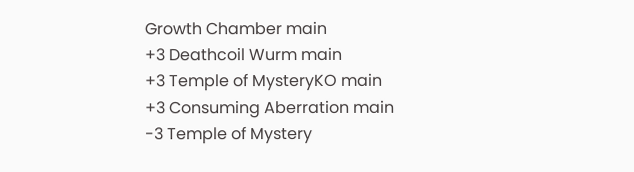Growth Chamber main
+3 Deathcoil Wurm main
+3 Temple of MysteryKO main
+3 Consuming Aberration main
-3 Temple of Mystery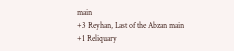main
+3 Reyhan, Last of the Abzan main
+1 Reliquary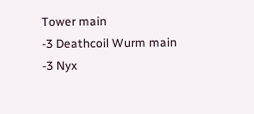Tower main
-3 Deathcoil Wurm main
-3 Nyx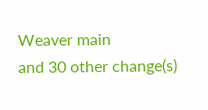Weaver main
and 30 other change(s)